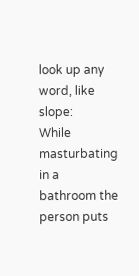look up any word, like slope:
While masturbating in a bathroom the person puts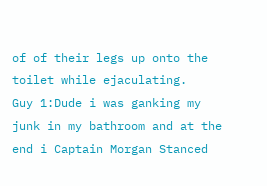of of their legs up onto the toilet while ejaculating.
Guy 1:Dude i was ganking my junk in my bathroom and at the end i Captain Morgan Stanced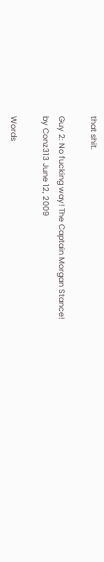that shit.

Guy 2: No fucking way! The Captain Morgan Stance!
by Conz313 June 12, 2009

Words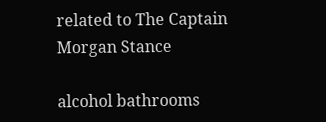related to The Captain Morgan Stance

alcohol bathrooms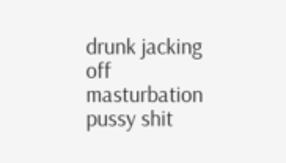drunk jacking off masturbation pussy shit